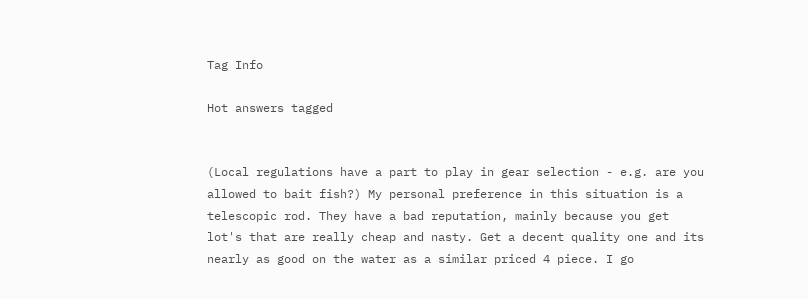Tag Info

Hot answers tagged


(Local regulations have a part to play in gear selection - e.g. are you allowed to bait fish?) My personal preference in this situation is a telescopic rod. They have a bad reputation, mainly because you get lot's that are really cheap and nasty. Get a decent quality one and its nearly as good on the water as a similar priced 4 piece. I go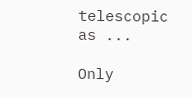telescopic as ...

Only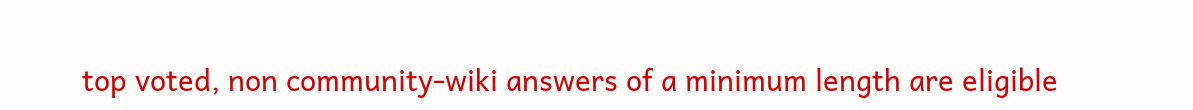top voted, non community-wiki answers of a minimum length are eligible